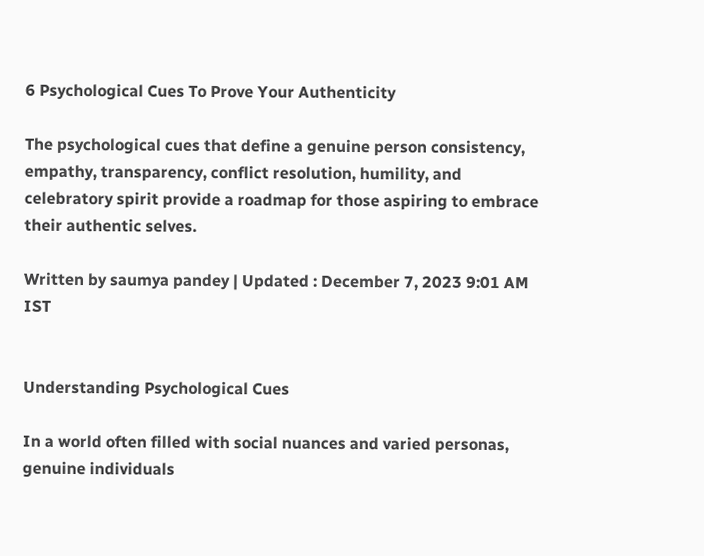6 Psychological Cues To Prove Your Authenticity

The psychological cues that define a genuine person consistency, empathy, transparency, conflict resolution, humility, and celebratory spirit provide a roadmap for those aspiring to embrace their authentic selves.

Written by saumya pandey | Updated : December 7, 2023 9:01 AM IST


Understanding Psychological Cues

In a world often filled with social nuances and varied personas, genuine individuals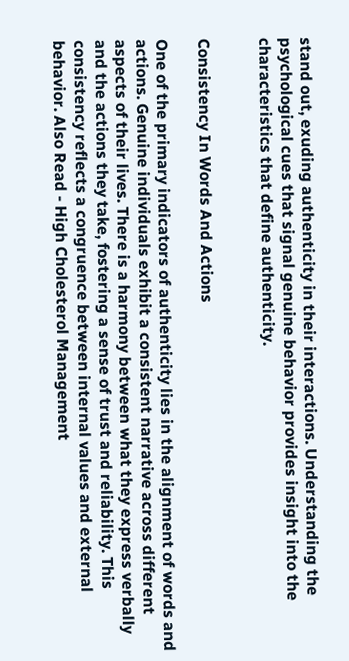stand out, exuding authenticity in their interactions. Understanding the psychological cues that signal genuine behavior provides insight into the characteristics that define authenticity.


Consistency In Words And Actions

One of the primary indicators of authenticity lies in the alignment of words and actions. Genuine individuals exhibit a consistent narrative across different aspects of their lives. There is a harmony between what they express verbally and the actions they take, fostering a sense of trust and reliability. This consistency reflects a congruence between internal values and external behavior. Also Read - High Cholesterol Management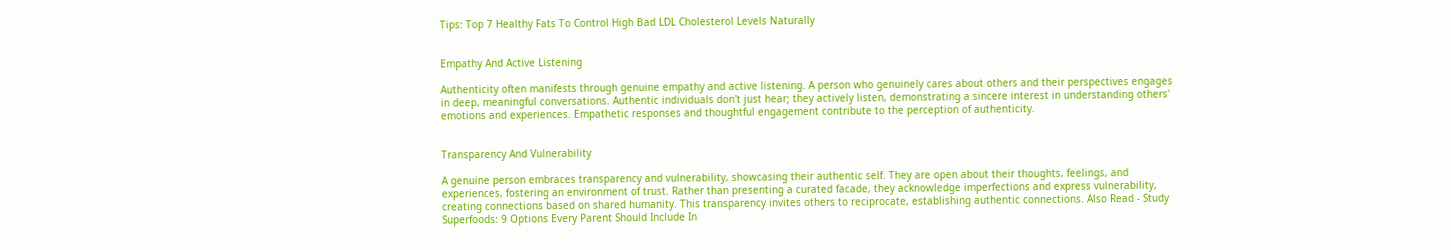Tips: Top 7 Healthy Fats To Control High Bad LDL Cholesterol Levels Naturally


Empathy And Active Listening

Authenticity often manifests through genuine empathy and active listening. A person who genuinely cares about others and their perspectives engages in deep, meaningful conversations. Authentic individuals don't just hear; they actively listen, demonstrating a sincere interest in understanding others' emotions and experiences. Empathetic responses and thoughtful engagement contribute to the perception of authenticity.


Transparency And Vulnerability

A genuine person embraces transparency and vulnerability, showcasing their authentic self. They are open about their thoughts, feelings, and experiences, fostering an environment of trust. Rather than presenting a curated facade, they acknowledge imperfections and express vulnerability, creating connections based on shared humanity. This transparency invites others to reciprocate, establishing authentic connections. Also Read - Study Superfoods: 9 Options Every Parent Should Include In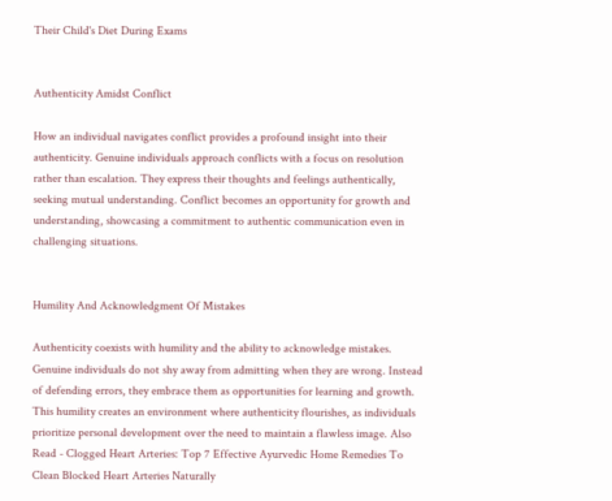Their Child's Diet During Exams


Authenticity Amidst Conflict

How an individual navigates conflict provides a profound insight into their authenticity. Genuine individuals approach conflicts with a focus on resolution rather than escalation. They express their thoughts and feelings authentically, seeking mutual understanding. Conflict becomes an opportunity for growth and understanding, showcasing a commitment to authentic communication even in challenging situations.


Humility And Acknowledgment Of Mistakes

Authenticity coexists with humility and the ability to acknowledge mistakes. Genuine individuals do not shy away from admitting when they are wrong. Instead of defending errors, they embrace them as opportunities for learning and growth. This humility creates an environment where authenticity flourishes, as individuals prioritize personal development over the need to maintain a flawless image. Also Read - Clogged Heart Arteries: Top 7 Effective Ayurvedic Home Remedies To Clean Blocked Heart Arteries Naturally